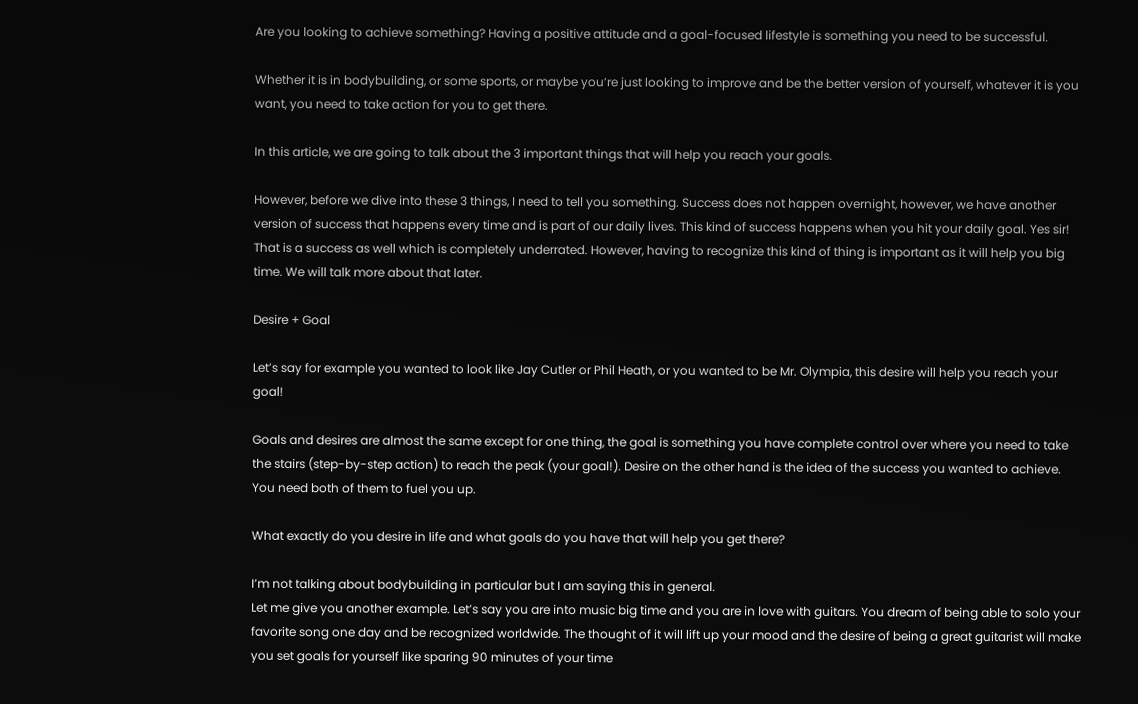Are you looking to achieve something? Having a positive attitude and a goal-focused lifestyle is something you need to be successful.

Whether it is in bodybuilding, or some sports, or maybe you’re just looking to improve and be the better version of yourself, whatever it is you want, you need to take action for you to get there.

In this article, we are going to talk about the 3 important things that will help you reach your goals.

However, before we dive into these 3 things, I need to tell you something. Success does not happen overnight, however, we have another version of success that happens every time and is part of our daily lives. This kind of success happens when you hit your daily goal. Yes sir! That is a success as well which is completely underrated. However, having to recognize this kind of thing is important as it will help you big time. We will talk more about that later.

Desire + Goal

Let’s say for example you wanted to look like Jay Cutler or Phil Heath, or you wanted to be Mr. Olympia, this desire will help you reach your goal!

Goals and desires are almost the same except for one thing, the goal is something you have complete control over where you need to take the stairs (step-by-step action) to reach the peak (your goal!). Desire on the other hand is the idea of the success you wanted to achieve. You need both of them to fuel you up.

What exactly do you desire in life and what goals do you have that will help you get there?

I’m not talking about bodybuilding in particular but I am saying this in general.
Let me give you another example. Let’s say you are into music big time and you are in love with guitars. You dream of being able to solo your favorite song one day and be recognized worldwide. The thought of it will lift up your mood and the desire of being a great guitarist will make you set goals for yourself like sparing 90 minutes of your time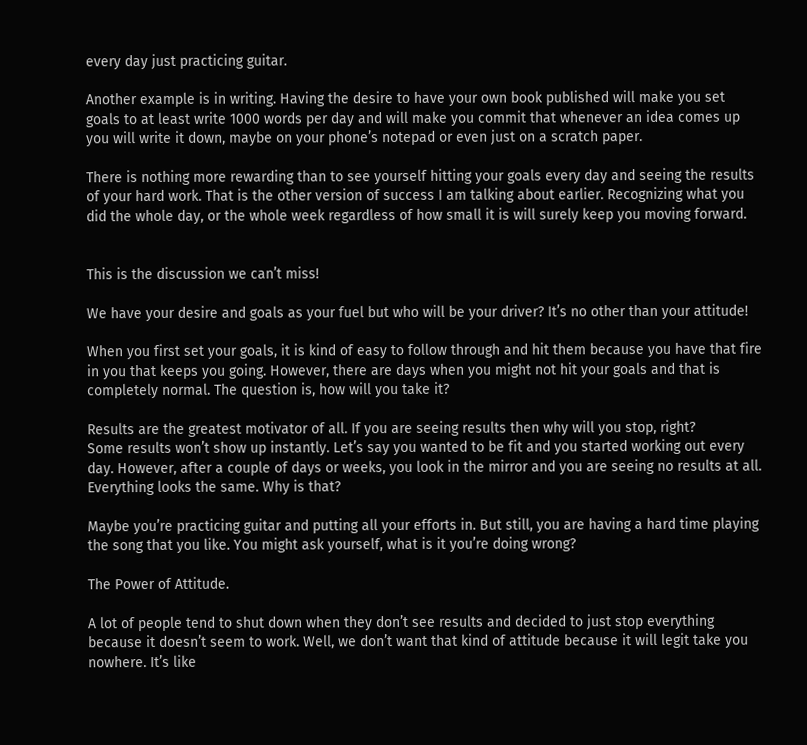every day just practicing guitar.

Another example is in writing. Having the desire to have your own book published will make you set goals to at least write 1000 words per day and will make you commit that whenever an idea comes up you will write it down, maybe on your phone’s notepad or even just on a scratch paper.

There is nothing more rewarding than to see yourself hitting your goals every day and seeing the results of your hard work. That is the other version of success I am talking about earlier. Recognizing what you did the whole day, or the whole week regardless of how small it is will surely keep you moving forward.


This is the discussion we can’t miss!

We have your desire and goals as your fuel but who will be your driver? It’s no other than your attitude!

When you first set your goals, it is kind of easy to follow through and hit them because you have that fire in you that keeps you going. However, there are days when you might not hit your goals and that is completely normal. The question is, how will you take it?

Results are the greatest motivator of all. If you are seeing results then why will you stop, right?
Some results won’t show up instantly. Let’s say you wanted to be fit and you started working out every day. However, after a couple of days or weeks, you look in the mirror and you are seeing no results at all. Everything looks the same. Why is that?

Maybe you’re practicing guitar and putting all your efforts in. But still, you are having a hard time playing the song that you like. You might ask yourself, what is it you’re doing wrong?

The Power of Attitude.

A lot of people tend to shut down when they don’t see results and decided to just stop everything because it doesn’t seem to work. Well, we don’t want that kind of attitude because it will legit take you nowhere. It’s like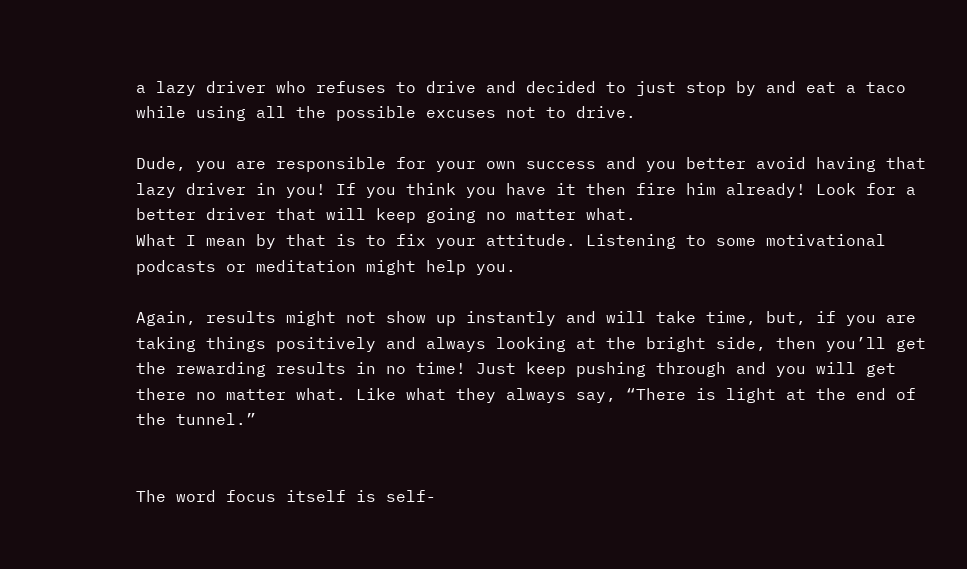a lazy driver who refuses to drive and decided to just stop by and eat a taco while using all the possible excuses not to drive.

Dude, you are responsible for your own success and you better avoid having that lazy driver in you! If you think you have it then fire him already! Look for a better driver that will keep going no matter what.
What I mean by that is to fix your attitude. Listening to some motivational podcasts or meditation might help you.

Again, results might not show up instantly and will take time, but, if you are taking things positively and always looking at the bright side, then you’ll get the rewarding results in no time! Just keep pushing through and you will get there no matter what. Like what they always say, “There is light at the end of the tunnel.”


The word focus itself is self-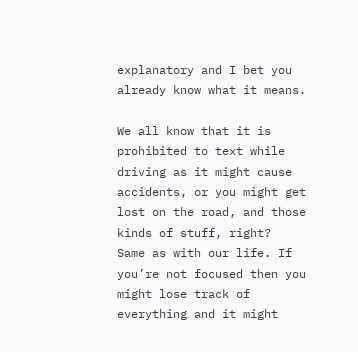explanatory and I bet you already know what it means.

We all know that it is prohibited to text while driving as it might cause accidents, or you might get lost on the road, and those kinds of stuff, right?
Same as with our life. If you’re not focused then you might lose track of everything and it might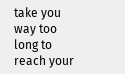take you way too long to reach your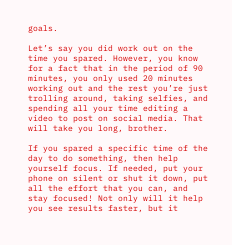goals.

Let’s say you did work out on the time you spared. However, you know for a fact that in the period of 90 minutes, you only used 20 minutes working out and the rest you’re just trolling around, taking selfies, and spending all your time editing a video to post on social media. That will take you long, brother.

If you spared a specific time of the day to do something, then help yourself focus. If needed, put your phone on silent or shut it down, put all the effort that you can, and stay focused! Not only will it help you see results faster, but it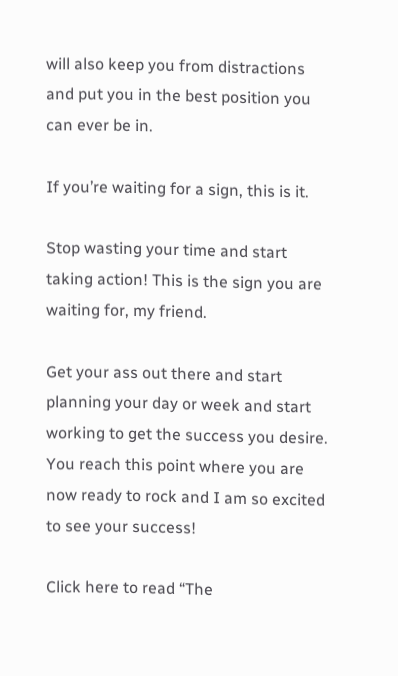will also keep you from distractions and put you in the best position you can ever be in.

If you’re waiting for a sign, this is it.

Stop wasting your time and start taking action! This is the sign you are waiting for, my friend.

Get your ass out there and start planning your day or week and start working to get the success you desire.
You reach this point where you are now ready to rock and I am so excited to see your success!

Click here to read “The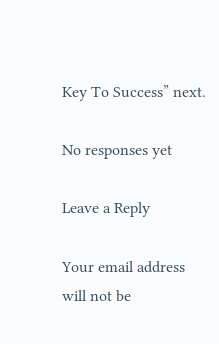Key To Success” next.

No responses yet

Leave a Reply

Your email address will not be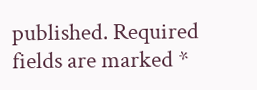published. Required fields are marked *